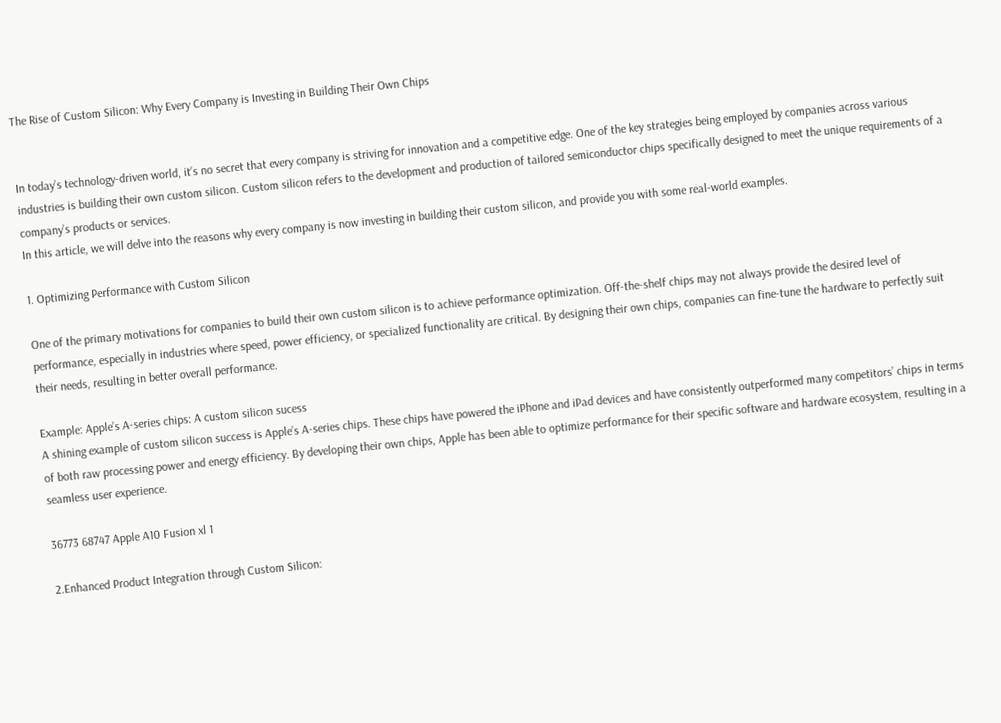The Rise of Custom Silicon: Why Every Company is Investing in Building Their Own Chips


In today’s technology-driven world, it’s no secret that every company is striving for innovation and a competitive edge. One of the key strategies being employed by companies across various industries is building their own custom silicon. Custom silicon refers to the development and production of tailored semiconductor chips specifically designed to meet the unique requirements of a company’s products or services.
In this article, we will delve into the reasons why every company is now investing in building their custom silicon, and provide you with some real-world examples.

1. Optimizing Performance with Custom Silicon

One of the primary motivations for companies to build their own custom silicon is to achieve performance optimization. Off-the-shelf chips may not always provide the desired level of performance, especially in industries where speed, power efficiency, or specialized functionality are critical. By designing their own chips, companies can fine-tune the hardware to perfectly suit their needs, resulting in better overall performance.

Example: Apple’s A-series chips: A custom silicon sucess
A shining example of custom silicon success is Apple’s A-series chips. These chips have powered the iPhone and iPad devices and have consistently outperformed many competitors’ chips in terms of both raw processing power and energy efficiency. By developing their own chips, Apple has been able to optimize performance for their specific software and hardware ecosystem, resulting in a seamless user experience.

36773 68747 Apple A10 Fusion xl 1

2.Enhanced Product Integration through Custom Silicon: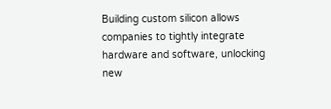Building custom silicon allows companies to tightly integrate hardware and software, unlocking new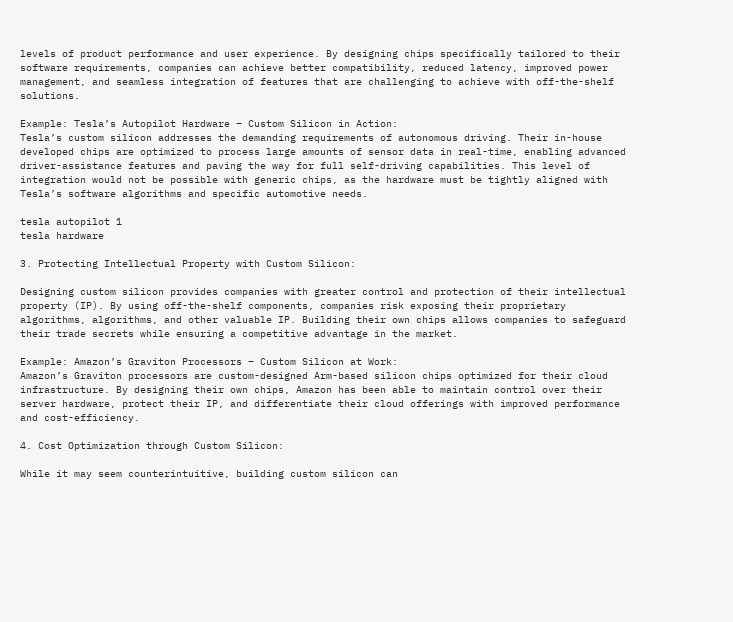levels of product performance and user experience. By designing chips specifically tailored to their software requirements, companies can achieve better compatibility, reduced latency, improved power management, and seamless integration of features that are challenging to achieve with off-the-shelf solutions.

Example: Tesla’s Autopilot Hardware – Custom Silicon in Action:
Tesla’s custom silicon addresses the demanding requirements of autonomous driving. Their in-house developed chips are optimized to process large amounts of sensor data in real-time, enabling advanced driver-assistance features and paving the way for full self-driving capabilities. This level of integration would not be possible with generic chips, as the hardware must be tightly aligned with Tesla’s software algorithms and specific automotive needs.

tesla autopilot 1
tesla hardware

3. Protecting Intellectual Property with Custom Silicon:

Designing custom silicon provides companies with greater control and protection of their intellectual property (IP). By using off-the-shelf components, companies risk exposing their proprietary algorithms, algorithms, and other valuable IP. Building their own chips allows companies to safeguard their trade secrets while ensuring a competitive advantage in the market.

Example: Amazon’s Graviton Processors – Custom Silicon at Work:
Amazon’s Graviton processors are custom-designed Arm-based silicon chips optimized for their cloud infrastructure. By designing their own chips, Amazon has been able to maintain control over their server hardware, protect their IP, and differentiate their cloud offerings with improved performance and cost-efficiency.

4. Cost Optimization through Custom Silicon:

While it may seem counterintuitive, building custom silicon can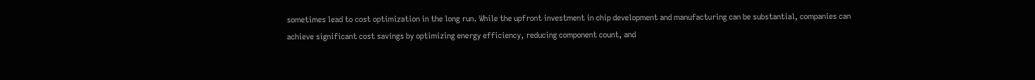sometimes lead to cost optimization in the long run. While the upfront investment in chip development and manufacturing can be substantial, companies can achieve significant cost savings by optimizing energy efficiency, reducing component count, and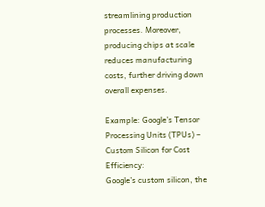streamlining production processes. Moreover, producing chips at scale reduces manufacturing costs, further driving down overall expenses.

Example: Google’s Tensor Processing Units (TPUs) – Custom Silicon for Cost Efficiency:
Google’s custom silicon, the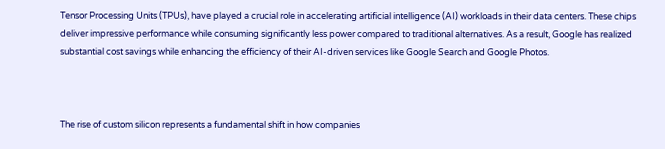Tensor Processing Units (TPUs), have played a crucial role in accelerating artificial intelligence (AI) workloads in their data centers. These chips deliver impressive performance while consuming significantly less power compared to traditional alternatives. As a result, Google has realized substantial cost savings while enhancing the efficiency of their AI-driven services like Google Search and Google Photos.



The rise of custom silicon represents a fundamental shift in how companies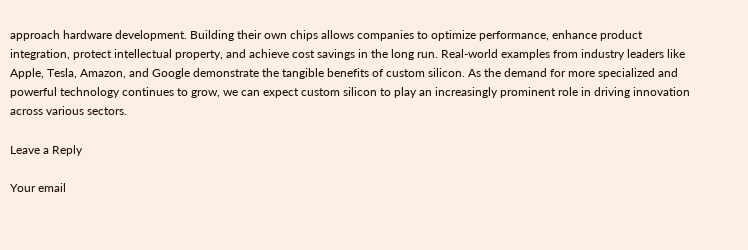approach hardware development. Building their own chips allows companies to optimize performance, enhance product integration, protect intellectual property, and achieve cost savings in the long run. Real-world examples from industry leaders like Apple, Tesla, Amazon, and Google demonstrate the tangible benefits of custom silicon. As the demand for more specialized and powerful technology continues to grow, we can expect custom silicon to play an increasingly prominent role in driving innovation across various sectors.

Leave a Reply

Your email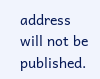address will not be published.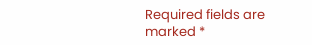Required fields are marked *